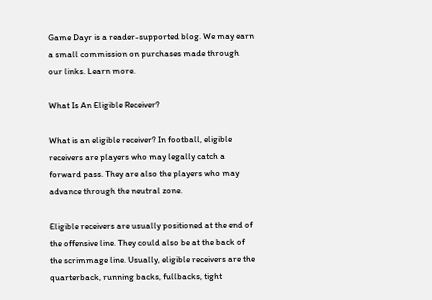Game Dayr is a reader-supported blog. We may earn a small commission on purchases made through our links. Learn more.

What Is An Eligible Receiver?

What is an eligible receiver? In football, eligible receivers are players who may legally catch a forward pass. They are also the players who may advance through the neutral zone.

Eligible receivers are usually positioned at the end of the offensive line. They could also be at the back of the scrimmage line. Usually, eligible receivers are the quarterback, running backs, fullbacks, tight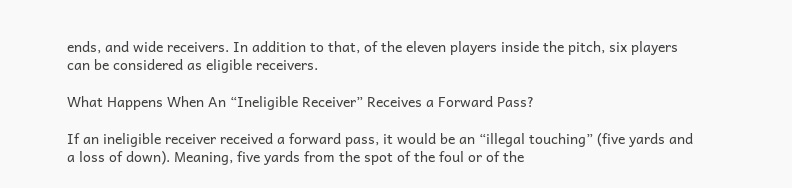ends, and wide receivers. In addition to that, of the eleven players inside the pitch, six players can be considered as eligible receivers.

What Happens When An “Ineligible Receiver” Receives a Forward Pass?

If an ineligible receiver received a forward pass, it would be an “illegal touching” (five yards and a loss of down). Meaning, five yards from the spot of the foul or of the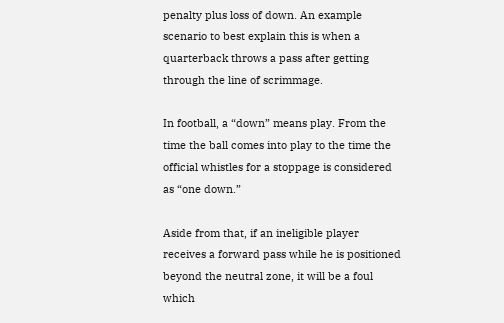penalty plus loss of down. An example scenario to best explain this is when a quarterback throws a pass after getting through the line of scrimmage.

In football, a “down” means play. From the time the ball comes into play to the time the official whistles for a stoppage is considered as “one down.”

Aside from that, if an ineligible player receives a forward pass while he is positioned beyond the neutral zone, it will be a foul which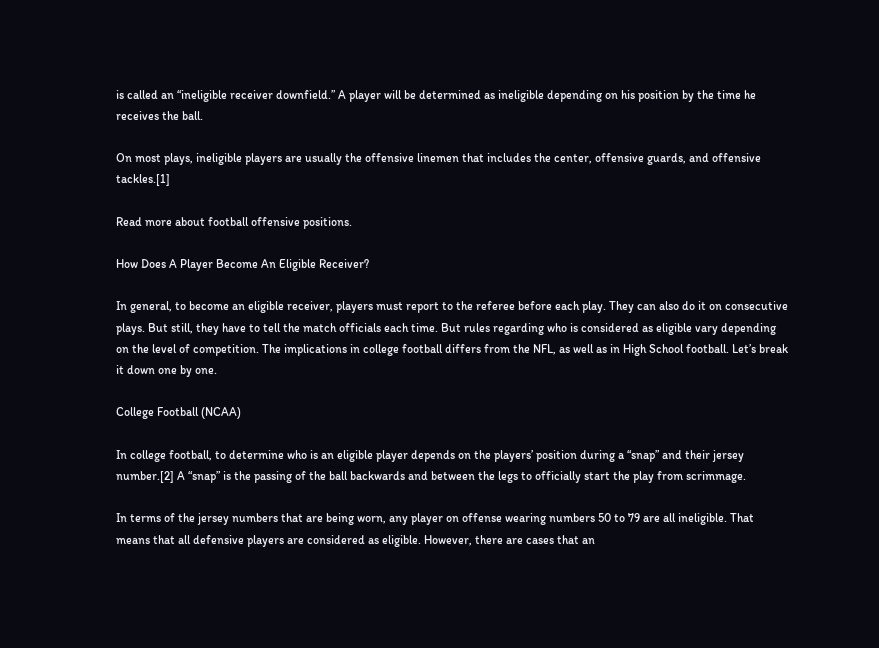is called an “ineligible receiver downfield.” A player will be determined as ineligible depending on his position by the time he receives the ball.

On most plays, ineligible players are usually the offensive linemen that includes the center, offensive guards, and offensive tackles.[1]

Read more about football offensive positions.

How Does A Player Become An Eligible Receiver?

In general, to become an eligible receiver, players must report to the referee before each play. They can also do it on consecutive plays. But still, they have to tell the match officials each time. But rules regarding who is considered as eligible vary depending on the level of competition. The implications in college football differs from the NFL, as well as in High School football. Let’s break it down one by one.

College Football (NCAA)

In college football, to determine who is an eligible player depends on the players’ position during a “snap” and their jersey number.[2] A “snap” is the passing of the ball backwards and between the legs to officially start the play from scrimmage.

In terms of the jersey numbers that are being worn, any player on offense wearing numbers 50 to 79 are all ineligible. That means that all defensive players are considered as eligible. However, there are cases that an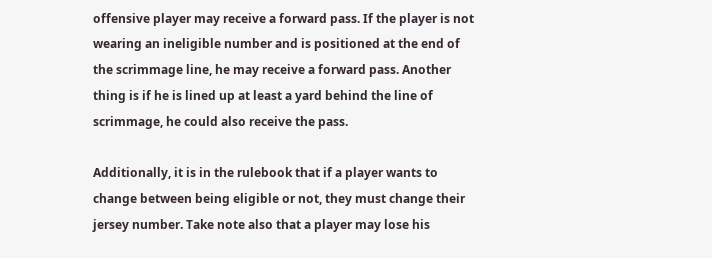offensive player may receive a forward pass. If the player is not wearing an ineligible number and is positioned at the end of the scrimmage line, he may receive a forward pass. Another thing is if he is lined up at least a yard behind the line of scrimmage, he could also receive the pass.

Additionally, it is in the rulebook that if a player wants to change between being eligible or not, they must change their jersey number. Take note also that a player may lose his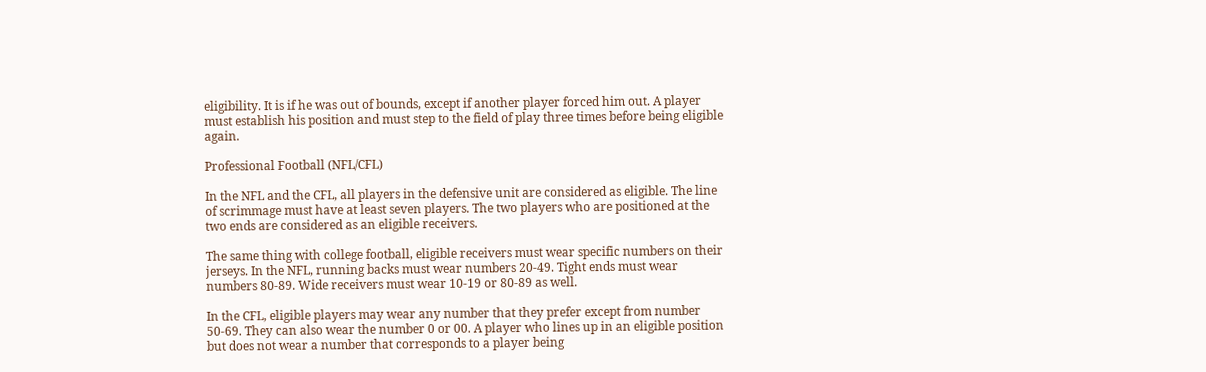eligibility. It is if he was out of bounds, except if another player forced him out. A player must establish his position and must step to the field of play three times before being eligible again.

Professional Football (NFL/CFL)

In the NFL and the CFL, all players in the defensive unit are considered as eligible. The line of scrimmage must have at least seven players. The two players who are positioned at the two ends are considered as an eligible receivers.

The same thing with college football, eligible receivers must wear specific numbers on their jerseys. In the NFL, running backs must wear numbers 20-49. Tight ends must wear numbers 80-89. Wide receivers must wear 10-19 or 80-89 as well.

In the CFL, eligible players may wear any number that they prefer except from number 50-69. They can also wear the number 0 or 00. A player who lines up in an eligible position but does not wear a number that corresponds to a player being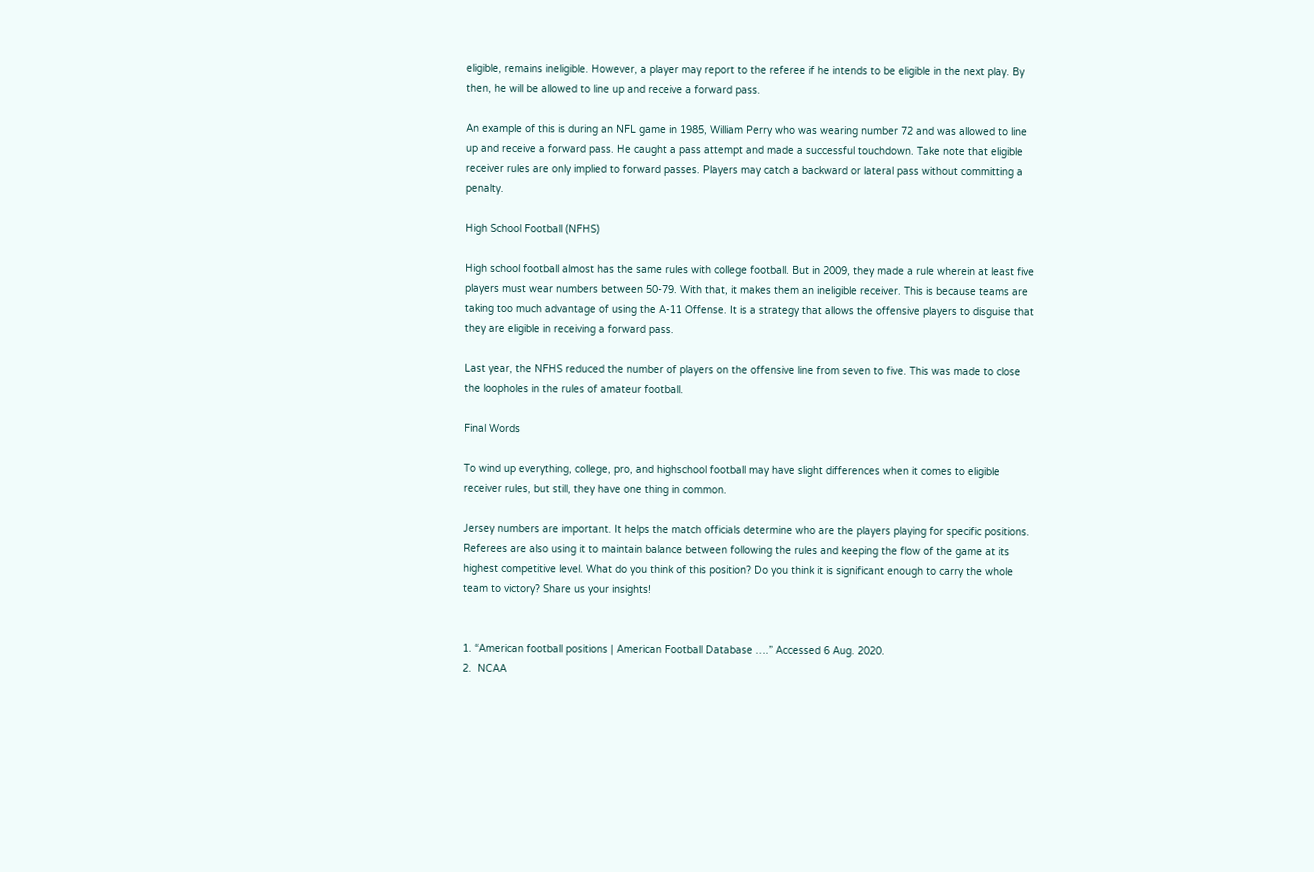eligible, remains ineligible. However, a player may report to the referee if he intends to be eligible in the next play. By then, he will be allowed to line up and receive a forward pass.

An example of this is during an NFL game in 1985, William Perry who was wearing number 72 and was allowed to line up and receive a forward pass. He caught a pass attempt and made a successful touchdown. Take note that eligible receiver rules are only implied to forward passes. Players may catch a backward or lateral pass without committing a penalty.

High School Football (NFHS)

High school football almost has the same rules with college football. But in 2009, they made a rule wherein at least five players must wear numbers between 50-79. With that, it makes them an ineligible receiver. This is because teams are taking too much advantage of using the A-11 Offense. It is a strategy that allows the offensive players to disguise that they are eligible in receiving a forward pass.

Last year, the NFHS reduced the number of players on the offensive line from seven to five. This was made to close the loopholes in the rules of amateur football.

Final Words

To wind up everything, college, pro, and highschool football may have slight differences when it comes to eligible receiver rules, but still, they have one thing in common.

Jersey numbers are important. It helps the match officials determine who are the players playing for specific positions. Referees are also using it to maintain balance between following the rules and keeping the flow of the game at its highest competitive level. What do you think of this position? Do you think it is significant enough to carry the whole team to victory? Share us your insights!


1. “American football positions | American Football Database ….” Accessed 6 Aug. 2020.
2.  NCAA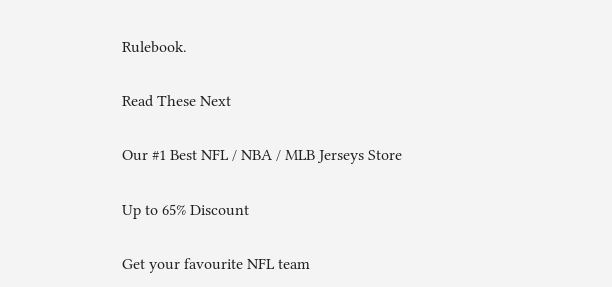Rulebook.

Read These Next

Our #1 Best NFL / NBA / MLB Jerseys Store

Up to 65% Discount

Get your favourite NFL team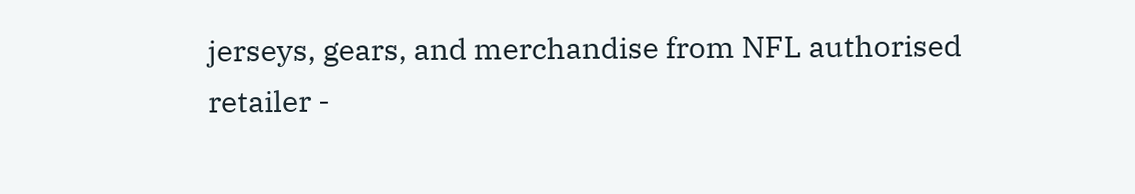jerseys, gears, and merchandise from NFL authorised retailer -